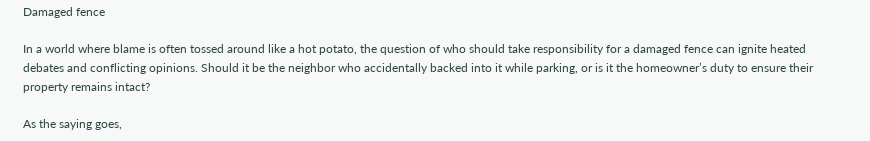Damaged fence

In a world where blame is often tossed around like a hot potato, the question of who should take responsibility for a damaged fence can ignite heated debates and conflicting opinions. Should it be the neighbor who accidentally backed into it while parking, or is it the homeowner’s duty to ensure their property remains intact?

As the saying goes,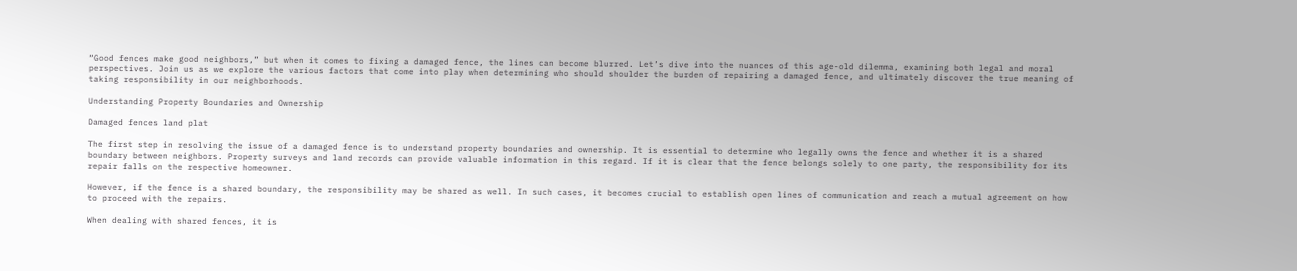“Good fences make good neighbors,” but when it comes to fixing a damaged fence, the lines can become blurred. Let’s dive into the nuances of this age-old dilemma, examining both legal and moral perspectives. Join us as we explore the various factors that come into play when determining who should shoulder the burden of repairing a damaged fence, and ultimately discover the true meaning of taking responsibility in our neighborhoods.

Understanding Property Boundaries and Ownership

Damaged fences land plat

The first step in resolving the issue of a damaged fence is to understand property boundaries and ownership. It is essential to determine who legally owns the fence and whether it is a shared boundary between neighbors. Property surveys and land records can provide valuable information in this regard. If it is clear that the fence belongs solely to one party, the responsibility for its repair falls on the respective homeowner.

However, if the fence is a shared boundary, the responsibility may be shared as well. In such cases, it becomes crucial to establish open lines of communication and reach a mutual agreement on how to proceed with the repairs.

When dealing with shared fences, it is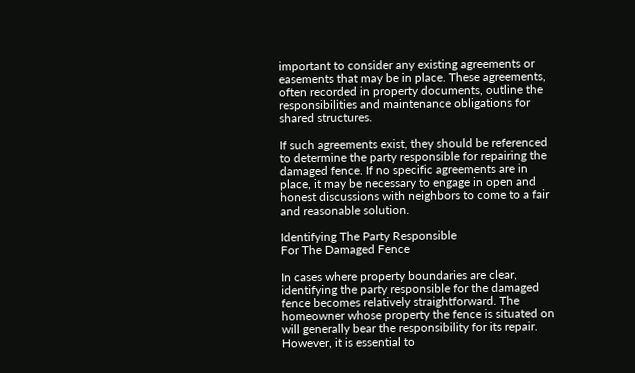important to consider any existing agreements or easements that may be in place. These agreements, often recorded in property documents, outline the responsibilities and maintenance obligations for shared structures.

If such agreements exist, they should be referenced to determine the party responsible for repairing the damaged fence. If no specific agreements are in place, it may be necessary to engage in open and honest discussions with neighbors to come to a fair and reasonable solution.

Identifying The Party Responsible
For The Damaged Fence

In cases where property boundaries are clear, identifying the party responsible for the damaged fence becomes relatively straightforward. The homeowner whose property the fence is situated on will generally bear the responsibility for its repair. However, it is essential to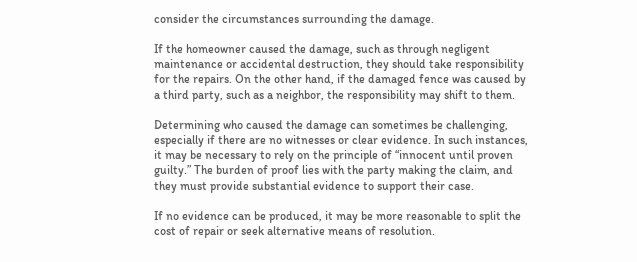consider the circumstances surrounding the damage.

If the homeowner caused the damage, such as through negligent maintenance or accidental destruction, they should take responsibility for the repairs. On the other hand, if the damaged fence was caused by a third party, such as a neighbor, the responsibility may shift to them.

Determining who caused the damage can sometimes be challenging, especially if there are no witnesses or clear evidence. In such instances, it may be necessary to rely on the principle of “innocent until proven guilty.” The burden of proof lies with the party making the claim, and they must provide substantial evidence to support their case.

If no evidence can be produced, it may be more reasonable to split the cost of repair or seek alternative means of resolution.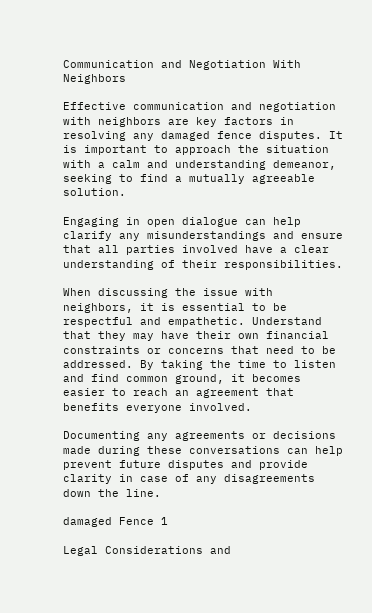Communication and Negotiation With Neighbors

Effective communication and negotiation with neighbors are key factors in resolving any damaged fence disputes. It is important to approach the situation with a calm and understanding demeanor, seeking to find a mutually agreeable solution.

Engaging in open dialogue can help clarify any misunderstandings and ensure that all parties involved have a clear understanding of their responsibilities.

When discussing the issue with neighbors, it is essential to be respectful and empathetic. Understand that they may have their own financial constraints or concerns that need to be addressed. By taking the time to listen and find common ground, it becomes easier to reach an agreement that benefits everyone involved.

Documenting any agreements or decisions made during these conversations can help prevent future disputes and provide clarity in case of any disagreements down the line.

damaged Fence 1

Legal Considerations and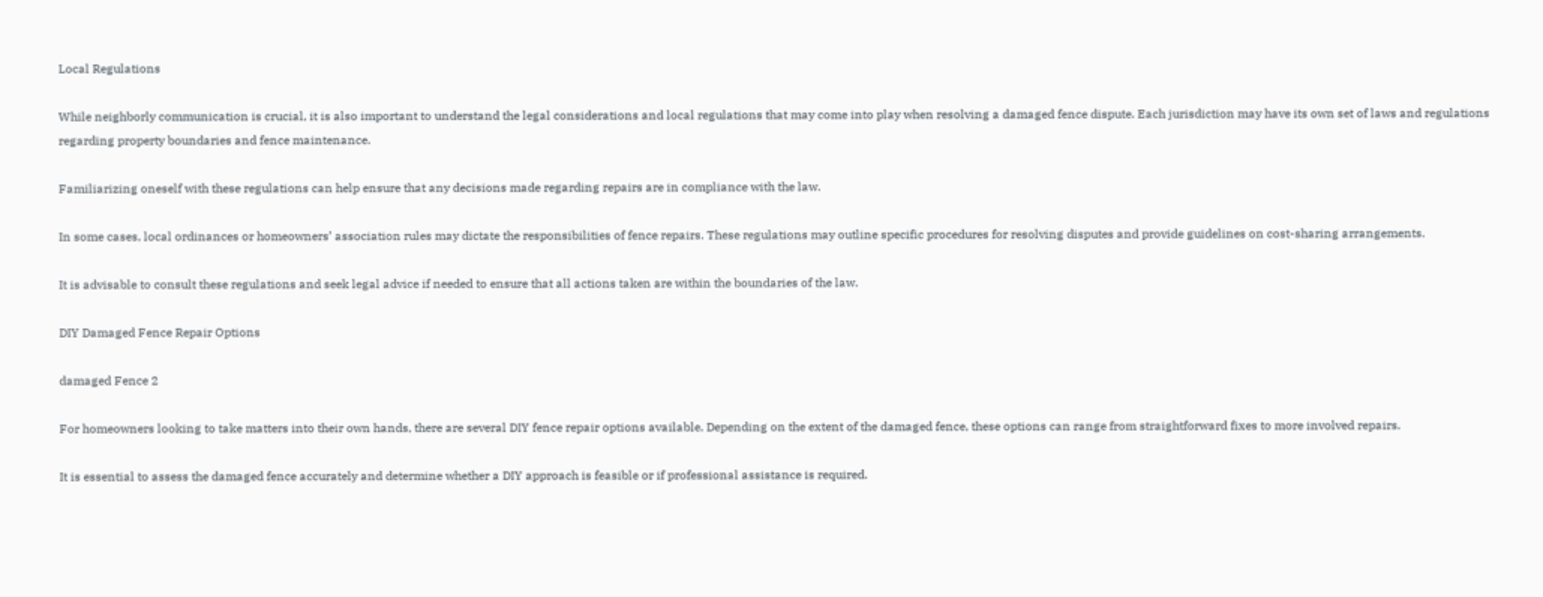Local Regulations

While neighborly communication is crucial, it is also important to understand the legal considerations and local regulations that may come into play when resolving a damaged fence dispute. Each jurisdiction may have its own set of laws and regulations regarding property boundaries and fence maintenance.

Familiarizing oneself with these regulations can help ensure that any decisions made regarding repairs are in compliance with the law.

In some cases, local ordinances or homeowners’ association rules may dictate the responsibilities of fence repairs. These regulations may outline specific procedures for resolving disputes and provide guidelines on cost-sharing arrangements.

It is advisable to consult these regulations and seek legal advice if needed to ensure that all actions taken are within the boundaries of the law.

DIY Damaged Fence Repair Options

damaged Fence 2

For homeowners looking to take matters into their own hands, there are several DIY fence repair options available. Depending on the extent of the damaged fence, these options can range from straightforward fixes to more involved repairs.

It is essential to assess the damaged fence accurately and determine whether a DIY approach is feasible or if professional assistance is required.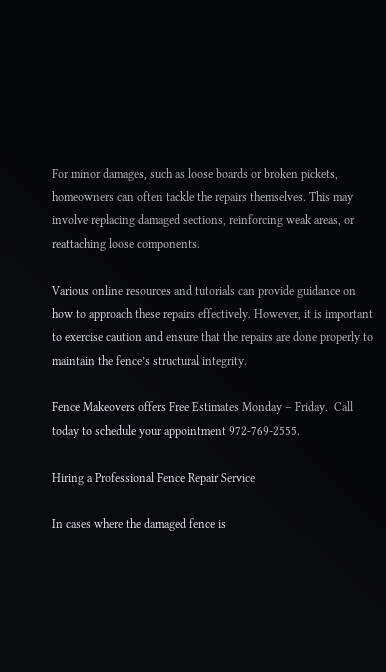For minor damages, such as loose boards or broken pickets, homeowners can often tackle the repairs themselves. This may involve replacing damaged sections, reinforcing weak areas, or reattaching loose components.

Various online resources and tutorials can provide guidance on how to approach these repairs effectively. However, it is important to exercise caution and ensure that the repairs are done properly to maintain the fence’s structural integrity.

Fence Makeovers offers Free Estimates Monday – Friday.  Call today to schedule your appointment 972-769-2555.

Hiring a Professional Fence Repair Service

In cases where the damaged fence is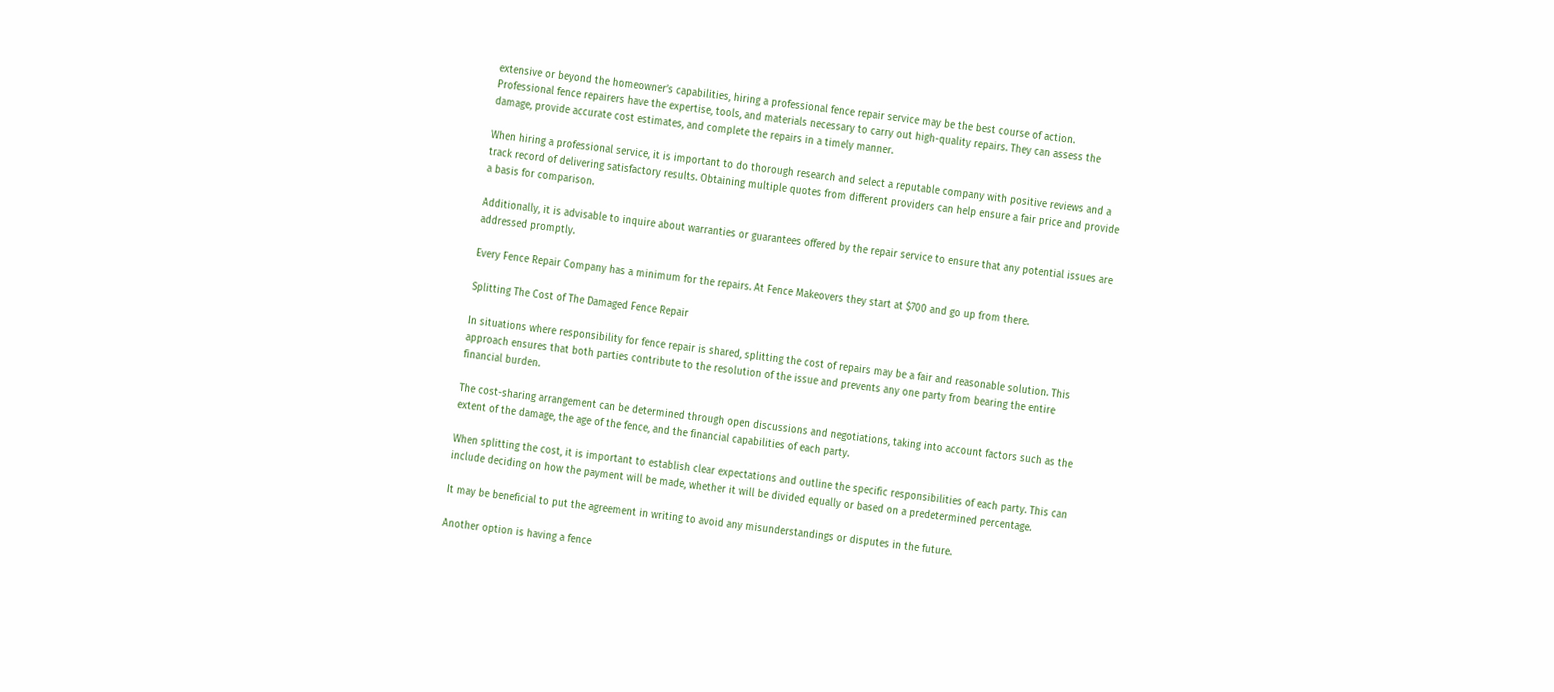extensive or beyond the homeowner’s capabilities, hiring a professional fence repair service may be the best course of action. Professional fence repairers have the expertise, tools, and materials necessary to carry out high-quality repairs. They can assess the damage, provide accurate cost estimates, and complete the repairs in a timely manner.

When hiring a professional service, it is important to do thorough research and select a reputable company with positive reviews and a track record of delivering satisfactory results. Obtaining multiple quotes from different providers can help ensure a fair price and provide a basis for comparison.

Additionally, it is advisable to inquire about warranties or guarantees offered by the repair service to ensure that any potential issues are addressed promptly.

Every Fence Repair Company has a minimum for the repairs. At Fence Makeovers they start at $700 and go up from there.

Splitting The Cost of The Damaged Fence Repair

In situations where responsibility for fence repair is shared, splitting the cost of repairs may be a fair and reasonable solution. This approach ensures that both parties contribute to the resolution of the issue and prevents any one party from bearing the entire financial burden.

The cost-sharing arrangement can be determined through open discussions and negotiations, taking into account factors such as the extent of the damage, the age of the fence, and the financial capabilities of each party.

When splitting the cost, it is important to establish clear expectations and outline the specific responsibilities of each party. This can include deciding on how the payment will be made, whether it will be divided equally or based on a predetermined percentage.

It may be beneficial to put the agreement in writing to avoid any misunderstandings or disputes in the future.

Another option is having a fence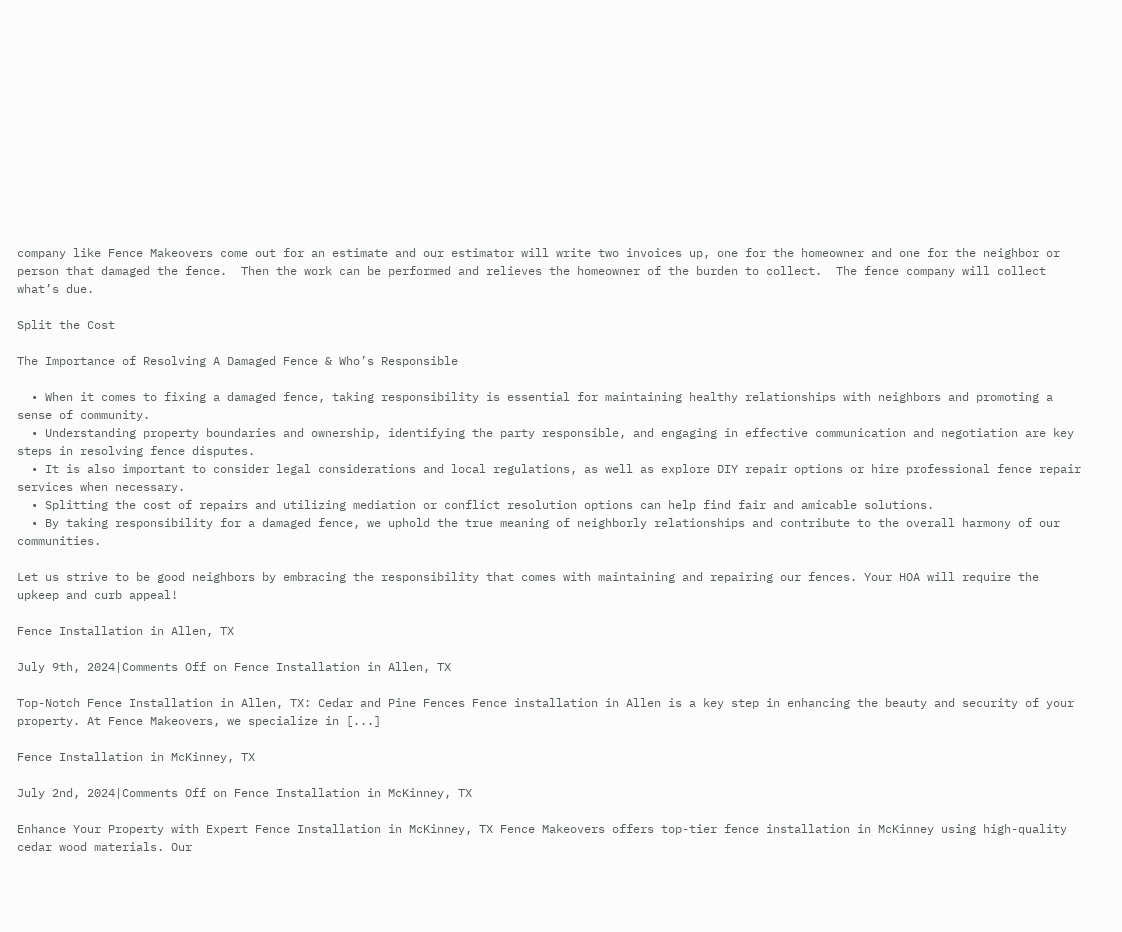company like Fence Makeovers come out for an estimate and our estimator will write two invoices up, one for the homeowner and one for the neighbor or person that damaged the fence.  Then the work can be performed and relieves the homeowner of the burden to collect.  The fence company will collect what’s due.

Split the Cost

The Importance of Resolving A Damaged Fence & Who’s Responsible

  • When it comes to fixing a damaged fence, taking responsibility is essential for maintaining healthy relationships with neighbors and promoting a sense of community.
  • Understanding property boundaries and ownership, identifying the party responsible, and engaging in effective communication and negotiation are key steps in resolving fence disputes.
  • It is also important to consider legal considerations and local regulations, as well as explore DIY repair options or hire professional fence repair services when necessary.
  • Splitting the cost of repairs and utilizing mediation or conflict resolution options can help find fair and amicable solutions.
  • By taking responsibility for a damaged fence, we uphold the true meaning of neighborly relationships and contribute to the overall harmony of our communities.

Let us strive to be good neighbors by embracing the responsibility that comes with maintaining and repairing our fences. Your HOA will require the upkeep and curb appeal!

Fence Installation in Allen, TX

July 9th, 2024|Comments Off on Fence Installation in Allen, TX

Top-Notch Fence Installation in Allen, TX: Cedar and Pine Fences Fence installation in Allen is a key step in enhancing the beauty and security of your property. At Fence Makeovers, we specialize in [...]

Fence Installation in McKinney, TX

July 2nd, 2024|Comments Off on Fence Installation in McKinney, TX

Enhance Your Property with Expert Fence Installation in McKinney, TX Fence Makeovers offers top-tier fence installation in McKinney using high-quality cedar wood materials. Our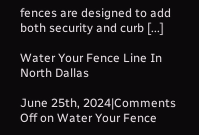fences are designed to add both security and curb [...]

Water Your Fence Line In North Dallas

June 25th, 2024|Comments Off on Water Your Fence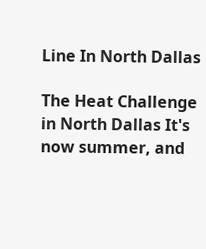Line In North Dallas

The Heat Challenge in North Dallas It's now summer, and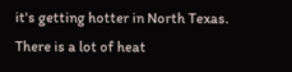it's getting hotter in North Texas. There is a lot of heat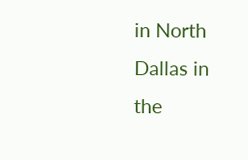in North Dallas in the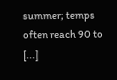summer; temps often reach 90 to [...]